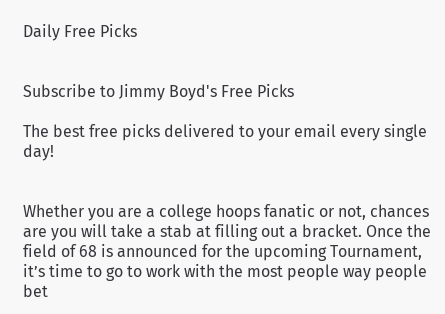Daily Free Picks


Subscribe to Jimmy Boyd's Free Picks

The best free picks delivered to your email every single day!


Whether you are a college hoops fanatic or not, chances are you will take a stab at filling out a bracket. Once the field of 68 is announced for the upcoming Tournament, it’s time to go to work with the most people way people bet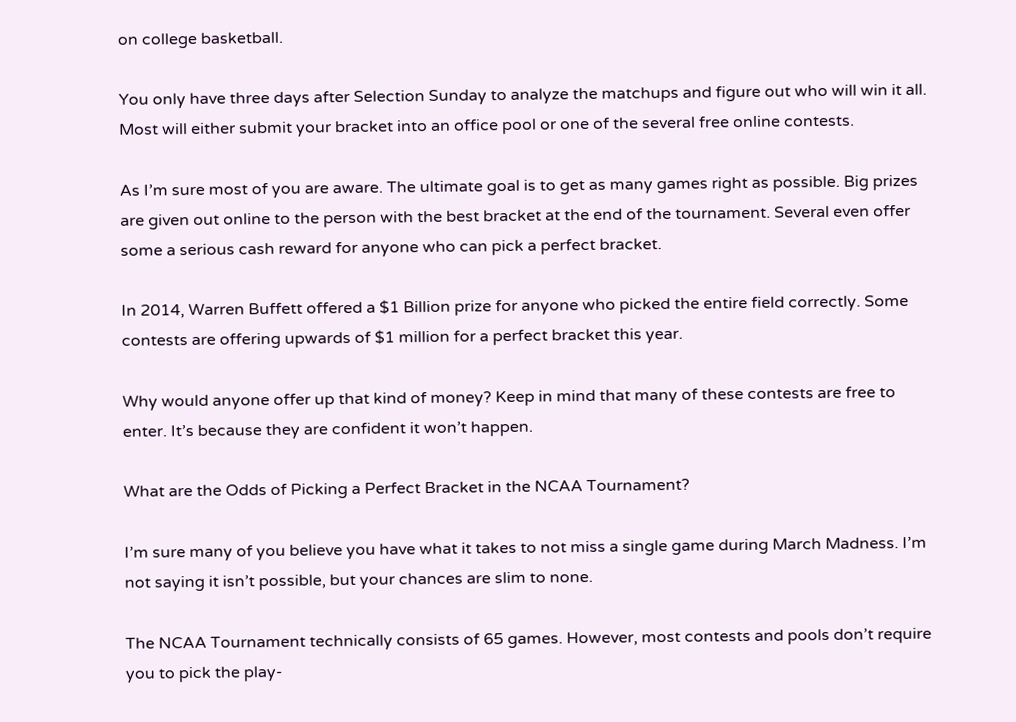on college basketball.

You only have three days after Selection Sunday to analyze the matchups and figure out who will win it all.  Most will either submit your bracket into an office pool or one of the several free online contests.

As I’m sure most of you are aware. The ultimate goal is to get as many games right as possible. Big prizes are given out online to the person with the best bracket at the end of the tournament. Several even offer some a serious cash reward for anyone who can pick a perfect bracket.

In 2014, Warren Buffett offered a $1 Billion prize for anyone who picked the entire field correctly. Some contests are offering upwards of $1 million for a perfect bracket this year.

Why would anyone offer up that kind of money? Keep in mind that many of these contests are free to enter. It’s because they are confident it won’t happen.

What are the Odds of Picking a Perfect Bracket in the NCAA Tournament?

I’m sure many of you believe you have what it takes to not miss a single game during March Madness. I’m not saying it isn’t possible, but your chances are slim to none.

The NCAA Tournament technically consists of 65 games. However, most contests and pools don’t require you to pick the play-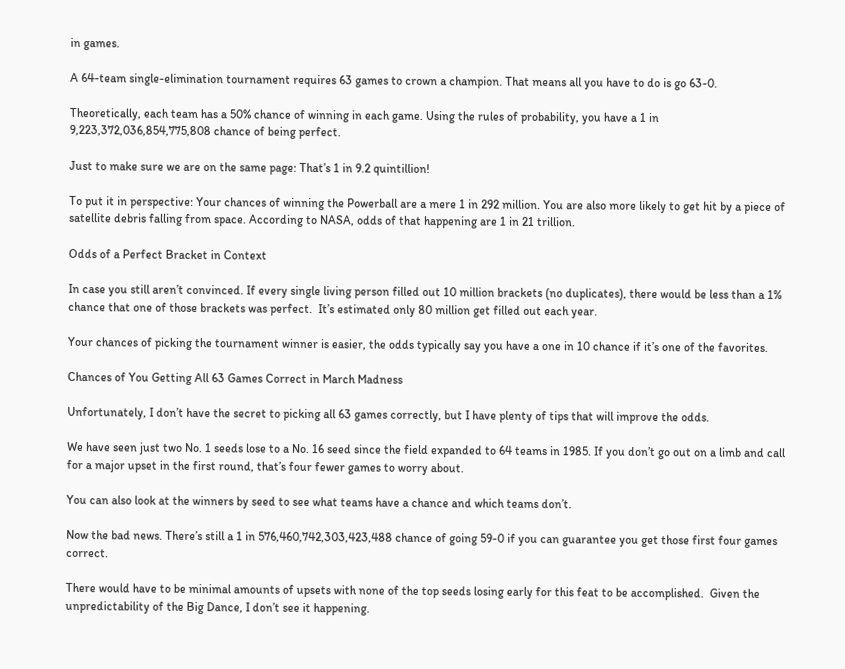in games.

A 64-team single-elimination tournament requires 63 games to crown a champion. That means all you have to do is go 63-0.

Theoretically, each team has a 50% chance of winning in each game. Using the rules of probability, you have a 1 in 9,223,372,036,854,775,808 chance of being perfect.

Just to make sure we are on the same page: That’s 1 in 9.2 quintillion!

To put it in perspective: Your chances of winning the Powerball are a mere 1 in 292 million. You are also more likely to get hit by a piece of satellite debris falling from space. According to NASA, odds of that happening are 1 in 21 trillion.

Odds of a Perfect Bracket in Context

In case you still aren’t convinced. If every single living person filled out 10 million brackets (no duplicates), there would be less than a 1% chance that one of those brackets was perfect.  It’s estimated only 80 million get filled out each year.

Your chances of picking the tournament winner is easier, the odds typically say you have a one in 10 chance if it’s one of the favorites.

Chances of You Getting All 63 Games Correct in March Madness

Unfortunately, I don’t have the secret to picking all 63 games correctly, but I have plenty of tips that will improve the odds.

We have seen just two No. 1 seeds lose to a No. 16 seed since the field expanded to 64 teams in 1985. If you don’t go out on a limb and call for a major upset in the first round, that’s four fewer games to worry about.

You can also look at the winners by seed to see what teams have a chance and which teams don’t.

Now the bad news. There’s still a 1 in 576,460,742,303,423,488 chance of going 59-0 if you can guarantee you get those first four games correct.

There would have to be minimal amounts of upsets with none of the top seeds losing early for this feat to be accomplished.  Given the unpredictability of the Big Dance, I don’t see it happening.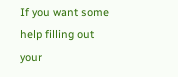If you want some help filling out your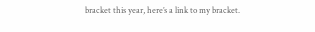bracket this year, here’s a link to my bracket.